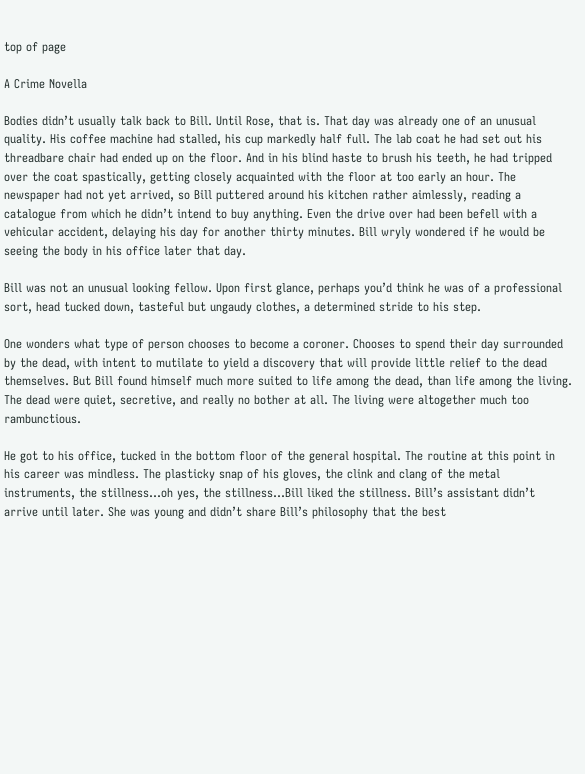top of page

A Crime Novella

Bodies didn’t usually talk back to Bill. Until Rose, that is. That day was already one of an unusual quality. His coffee machine had stalled, his cup markedly half full. The lab coat he had set out his threadbare chair had ended up on the floor. And in his blind haste to brush his teeth, he had tripped over the coat spastically, getting closely acquainted with the floor at too early an hour. The newspaper had not yet arrived, so Bill puttered around his kitchen rather aimlessly, reading a catalogue from which he didn’t intend to buy anything. Even the drive over had been befell with a vehicular accident, delaying his day for another thirty minutes. Bill wryly wondered if he would be seeing the body in his office later that day.

Bill was not an unusual looking fellow. Upon first glance, perhaps you’d think he was of a professional sort, head tucked down, tasteful but ungaudy clothes, a determined stride to his step.

One wonders what type of person chooses to become a coroner. Chooses to spend their day surrounded by the dead, with intent to mutilate to yield a discovery that will provide little relief to the dead themselves. But Bill found himself much more suited to life among the dead, than life among the living. The dead were quiet, secretive, and really no bother at all. The living were altogether much too rambunctious.

He got to his office, tucked in the bottom floor of the general hospital. The routine at this point in his career was mindless. The plasticky snap of his gloves, the clink and clang of the metal instruments, the stillness...oh yes, the stillness...Bill liked the stillness. Bill’s assistant didn’t arrive until later. She was young and didn’t share Bill’s philosophy that the best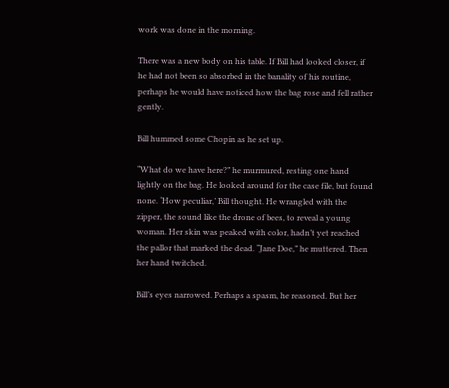work was done in the morning.

There was a new body on his table. If Bill had looked closer, if he had not been so absorbed in the banality of his routine, perhaps he would have noticed how the bag rose and fell rather gently.

Bill hummed some Chopin as he set up.

“What do we have here?” he murmured, resting one hand lightly on the bag. He looked around for the case file, but found none. ‘How peculiar,’ Bill thought. He wrangled with the zipper, the sound like the drone of bees, to reveal a young woman. Her skin was peaked with color, hadn’t yet reached the pallor that marked the dead. “Jane Doe,” he muttered. Then her hand twitched.

Bill’s eyes narrowed. Perhaps a spasm, he reasoned. But her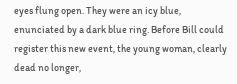eyes flung open. They were an icy blue, enunciated by a dark blue ring. Before Bill could register this new event, the young woman, clearly dead no longer,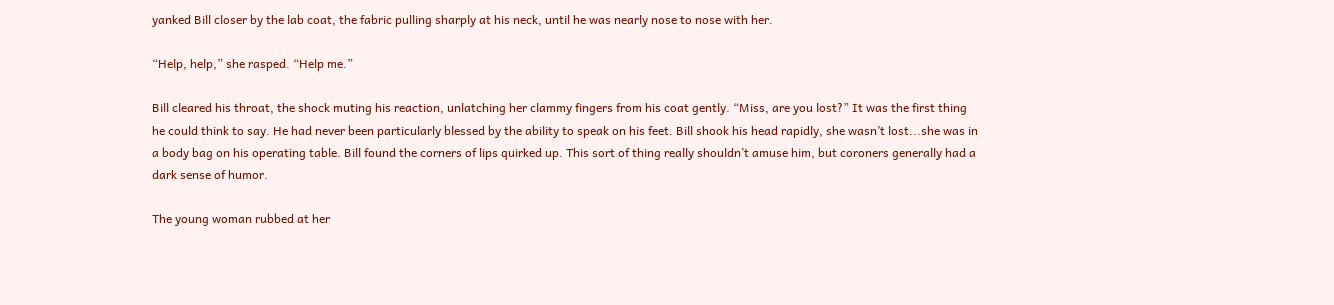yanked Bill closer by the lab coat, the fabric pulling sharply at his neck, until he was nearly nose to nose with her.

“Help, help,” she rasped. “Help me.”

Bill cleared his throat, the shock muting his reaction, unlatching her clammy fingers from his coat gently. “Miss, are you lost?” It was the first thing he could think to say. He had never been particularly blessed by the ability to speak on his feet. Bill shook his head rapidly, she wasn’t lost...she was in a body bag on his operating table. Bill found the corners of lips quirked up. This sort of thing really shouldn’t amuse him, but coroners generally had a dark sense of humor.

The young woman rubbed at her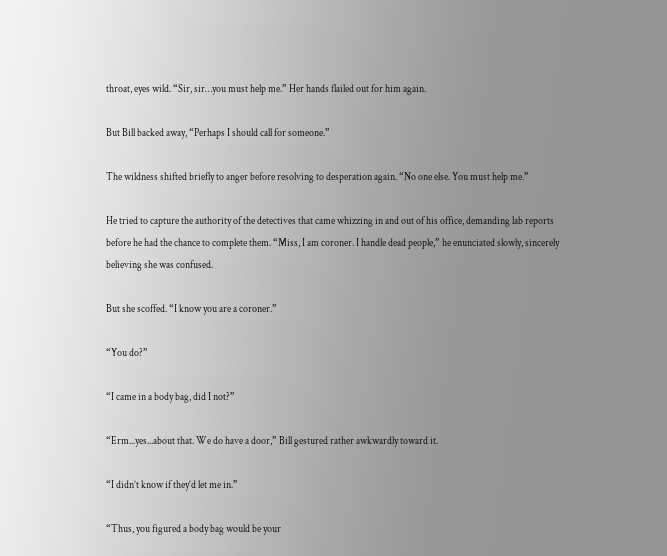throat, eyes wild. “Sir, sir…you must help me.” Her hands flailed out for him again.

But Bill backed away, “Perhaps I should call for someone.”

The wildness shifted briefly to anger before resolving to desperation again. “No one else. You must help me.”

He tried to capture the authority of the detectives that came whizzing in and out of his office, demanding lab reports before he had the chance to complete them. “Miss, I am coroner. I handle dead people,” he enunciated slowly, sincerely believing she was confused.

But she scoffed. “I know you are a coroner.”

“You do?”

“I came in a body bag, did I not?”

“Erm...yes...about that. We do have a door,” Bill gestured rather awkwardly toward it.

“I didn’t know if they’d let me in.”

“Thus, you figured a body bag would be your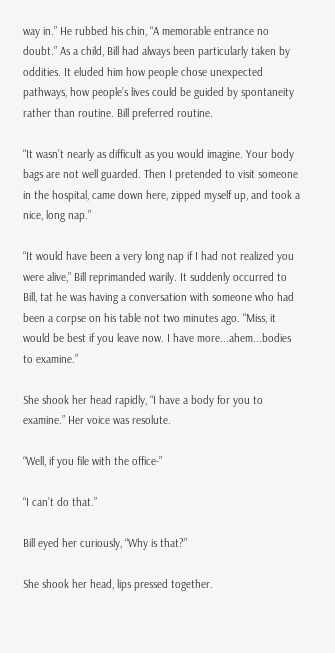way in.” He rubbed his chin, “A memorable entrance no doubt.” As a child, Bill had always been particularly taken by oddities. It eluded him how people chose unexpected pathways, how people’s lives could be guided by spontaneity rather than routine. Bill preferred routine.

“It wasn’t nearly as difficult as you would imagine. Your body bags are not well guarded. Then I pretended to visit someone in the hospital, came down here, zipped myself up, and took a nice, long nap.”

“It would have been a very long nap if I had not realized you were alive,” Bill reprimanded warily. It suddenly occurred to Bill, tat he was having a conversation with someone who had been a corpse on his table not two minutes ago. “Miss, it would be best if you leave now. I have more...ahem...bodies to examine.”

She shook her head rapidly, “I have a body for you to examine.” Her voice was resolute.

“Well, if you file with the office-”

“I can’t do that.”

Bill eyed her curiously, “Why is that?”

She shook her head, lips pressed together.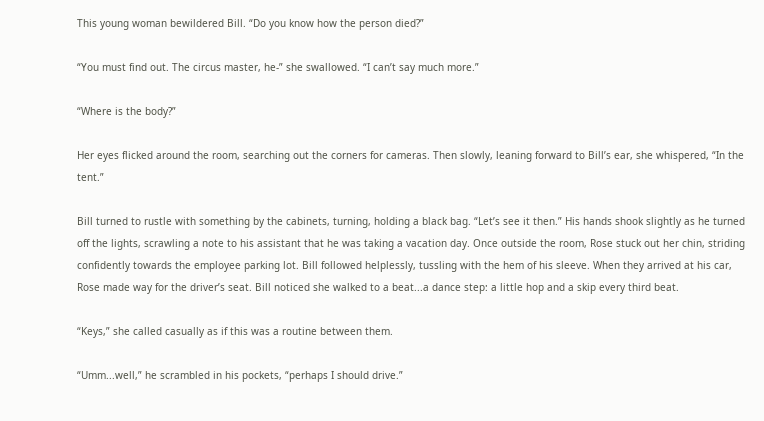This young woman bewildered Bill. “Do you know how the person died?”

“You must find out. The circus master, he-” she swallowed. “I can’t say much more.”

“Where is the body?”

Her eyes flicked around the room, searching out the corners for cameras. Then slowly, leaning forward to Bill’s ear, she whispered, “In the tent.”

Bill turned to rustle with something by the cabinets, turning, holding a black bag. “Let’s see it then.” His hands shook slightly as he turned off the lights, scrawling a note to his assistant that he was taking a vacation day. Once outside the room, Rose stuck out her chin, striding confidently towards the employee parking lot. Bill followed helplessly, tussling with the hem of his sleeve. When they arrived at his car, Rose made way for the driver’s seat. Bill noticed she walked to a beat...a dance step: a little hop and a skip every third beat.

“Keys,” she called casually as if this was a routine between them.

“Umm...well,” he scrambled in his pockets, “perhaps I should drive.”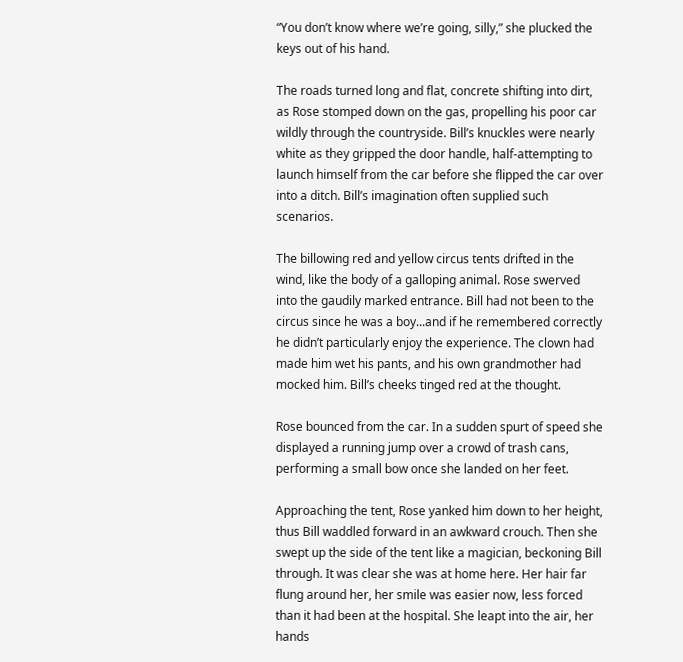“You don’t know where we’re going, silly,” she plucked the keys out of his hand.

The roads turned long and flat, concrete shifting into dirt, as Rose stomped down on the gas, propelling his poor car wildly through the countryside. Bill’s knuckles were nearly white as they gripped the door handle, half-attempting to launch himself from the car before she flipped the car over into a ditch. Bill’s imagination often supplied such scenarios.

The billowing red and yellow circus tents drifted in the wind, like the body of a galloping animal. Rose swerved into the gaudily marked entrance. Bill had not been to the circus since he was a boy...and if he remembered correctly he didn’t particularly enjoy the experience. The clown had made him wet his pants, and his own grandmother had mocked him. Bill’s cheeks tinged red at the thought.

Rose bounced from the car. In a sudden spurt of speed she displayed a running jump over a crowd of trash cans, performing a small bow once she landed on her feet.

Approaching the tent, Rose yanked him down to her height, thus Bill waddled forward in an awkward crouch. Then she swept up the side of the tent like a magician, beckoning Bill through. It was clear she was at home here. Her hair far flung around her, her smile was easier now, less forced than it had been at the hospital. She leapt into the air, her hands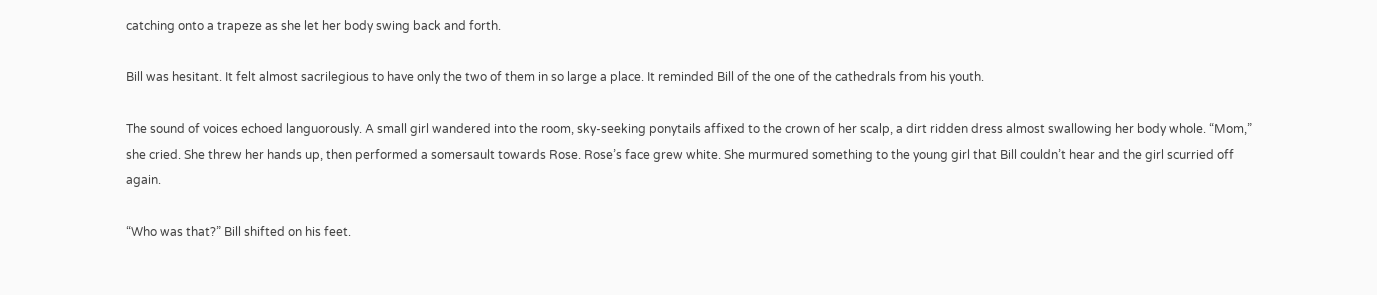catching onto a trapeze as she let her body swing back and forth.

Bill was hesitant. It felt almost sacrilegious to have only the two of them in so large a place. It reminded Bill of the one of the cathedrals from his youth.

The sound of voices echoed languorously. A small girl wandered into the room, sky-seeking ponytails affixed to the crown of her scalp, a dirt ridden dress almost swallowing her body whole. “Mom,” she cried. She threw her hands up, then performed a somersault towards Rose. Rose’s face grew white. She murmured something to the young girl that Bill couldn’t hear and the girl scurried off again.

“Who was that?” Bill shifted on his feet.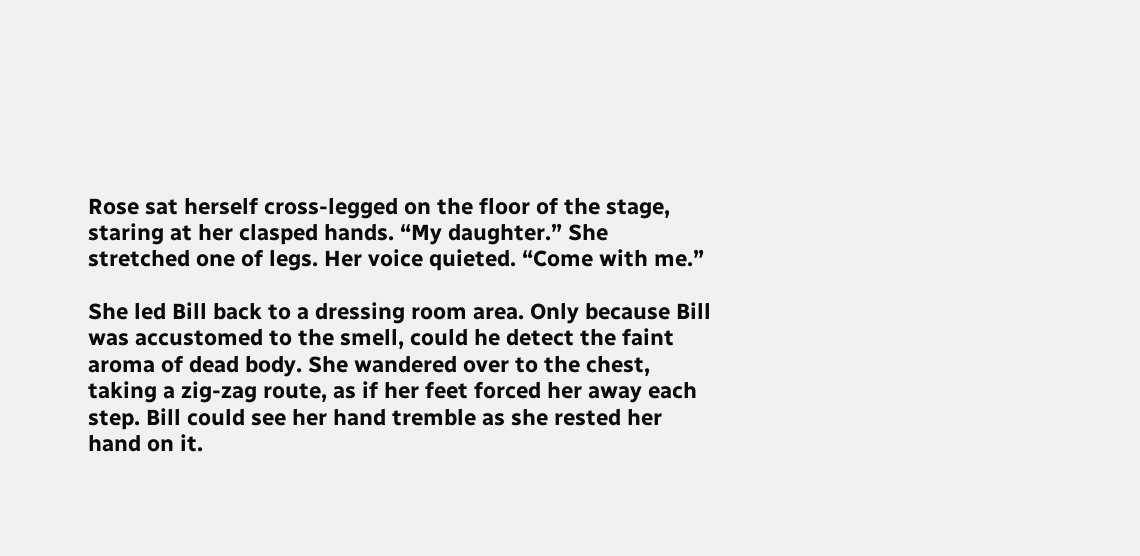Rose sat herself cross-legged on the floor of the stage, staring at her clasped hands. “My daughter.” She stretched one of legs. Her voice quieted. “Come with me.”

She led Bill back to a dressing room area. Only because Bill was accustomed to the smell, could he detect the faint aroma of dead body. She wandered over to the chest, taking a zig-zag route, as if her feet forced her away each step. Bill could see her hand tremble as she rested her hand on it.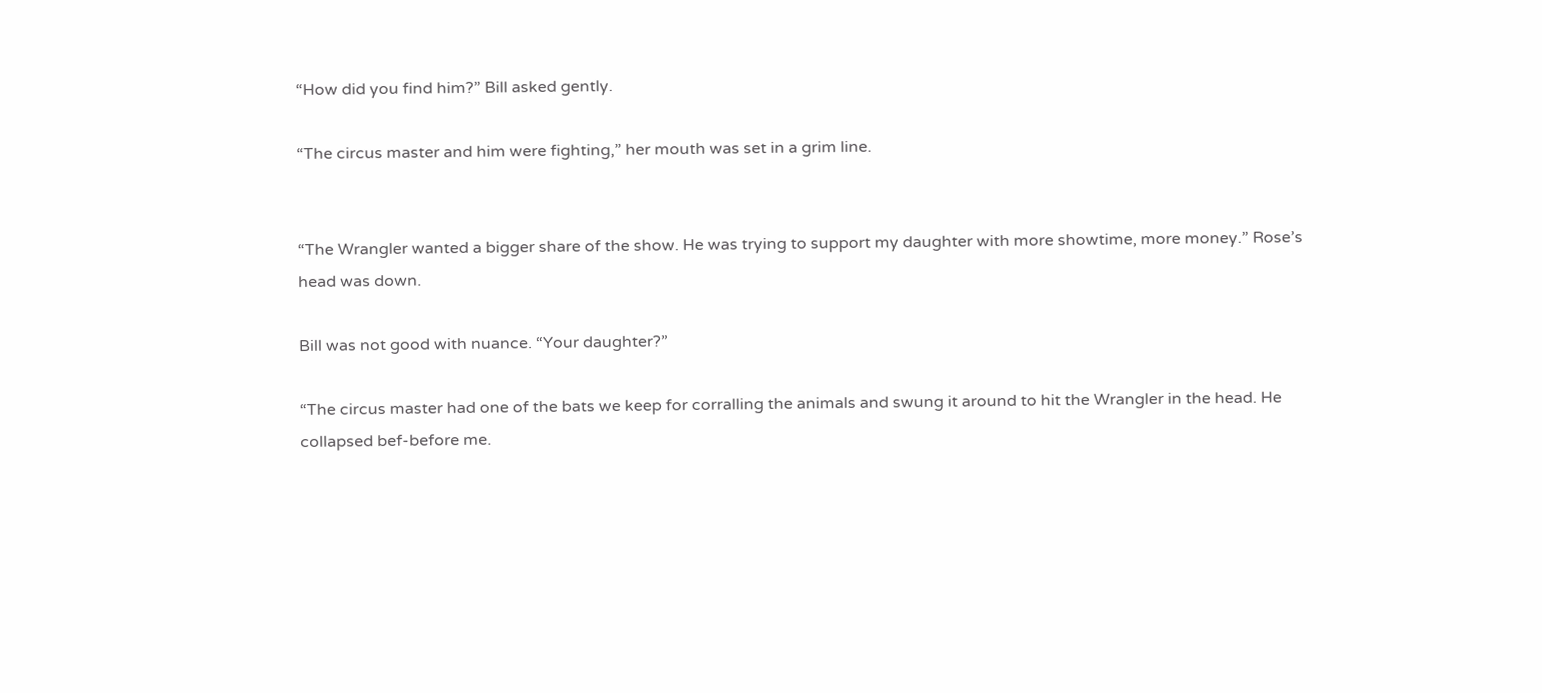“How did you find him?” Bill asked gently.

“The circus master and him were fighting,” her mouth was set in a grim line.


“The Wrangler wanted a bigger share of the show. He was trying to support my daughter with more showtime, more money.” Rose’s head was down.

Bill was not good with nuance. “Your daughter?”

“The circus master had one of the bats we keep for corralling the animals and swung it around to hit the Wrangler in the head. He collapsed bef-before me.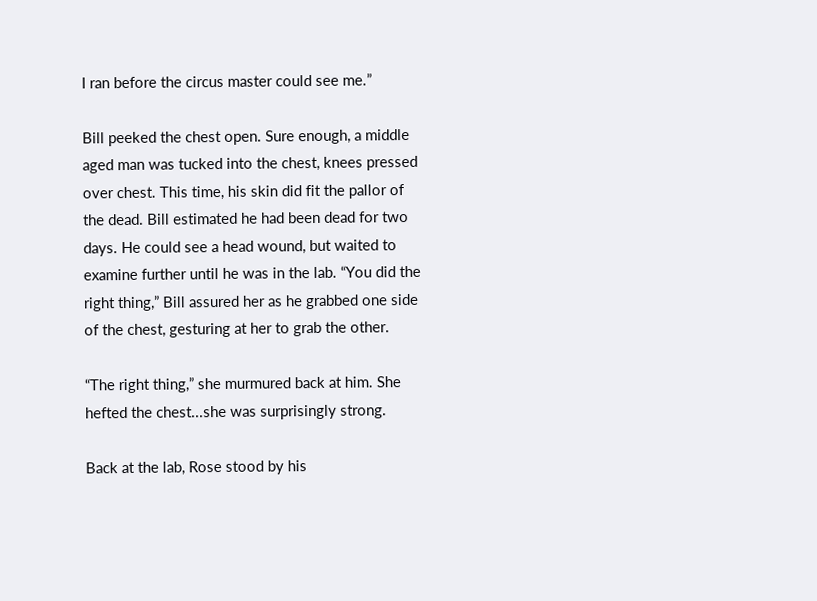I ran before the circus master could see me.”

Bill peeked the chest open. Sure enough, a middle aged man was tucked into the chest, knees pressed over chest. This time, his skin did fit the pallor of the dead. Bill estimated he had been dead for two days. He could see a head wound, but waited to examine further until he was in the lab. “You did the right thing,” Bill assured her as he grabbed one side of the chest, gesturing at her to grab the other.

“The right thing,” she murmured back at him. She hefted the chest...she was surprisingly strong.

Back at the lab, Rose stood by his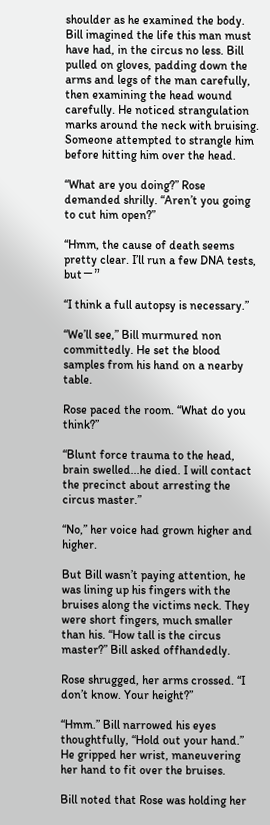shoulder as he examined the body. Bill imagined the life this man must have had, in the circus no less. Bill pulled on gloves, padding down the arms and legs of the man carefully, then examining the head wound carefully. He noticed strangulation marks around the neck with bruising. Someone attempted to strangle him before hitting him over the head.

“What are you doing?” Rose demanded shrilly. “Aren’t you going to cut him open?”

“Hmm, the cause of death seems pretty clear. I’ll run a few DNA tests, butー”

“I think a full autopsy is necessary.”

“We’ll see,” Bill murmured non committedly. He set the blood samples from his hand on a nearby table.

Rose paced the room. “What do you think?”

“Blunt force trauma to the head, brain swelled...he died. I will contact the precinct about arresting the circus master.”

“No,” her voice had grown higher and higher.

But Bill wasn’t paying attention, he was lining up his fingers with the bruises along the victims neck. They were short fingers, much smaller than his. “How tall is the circus master?” Bill asked offhandedly.

Rose shrugged, her arms crossed. “I don’t know. Your height?”

“Hmm.” Bill narrowed his eyes thoughtfully, “Hold out your hand.” He gripped her wrist, maneuvering her hand to fit over the bruises.

Bill noted that Rose was holding her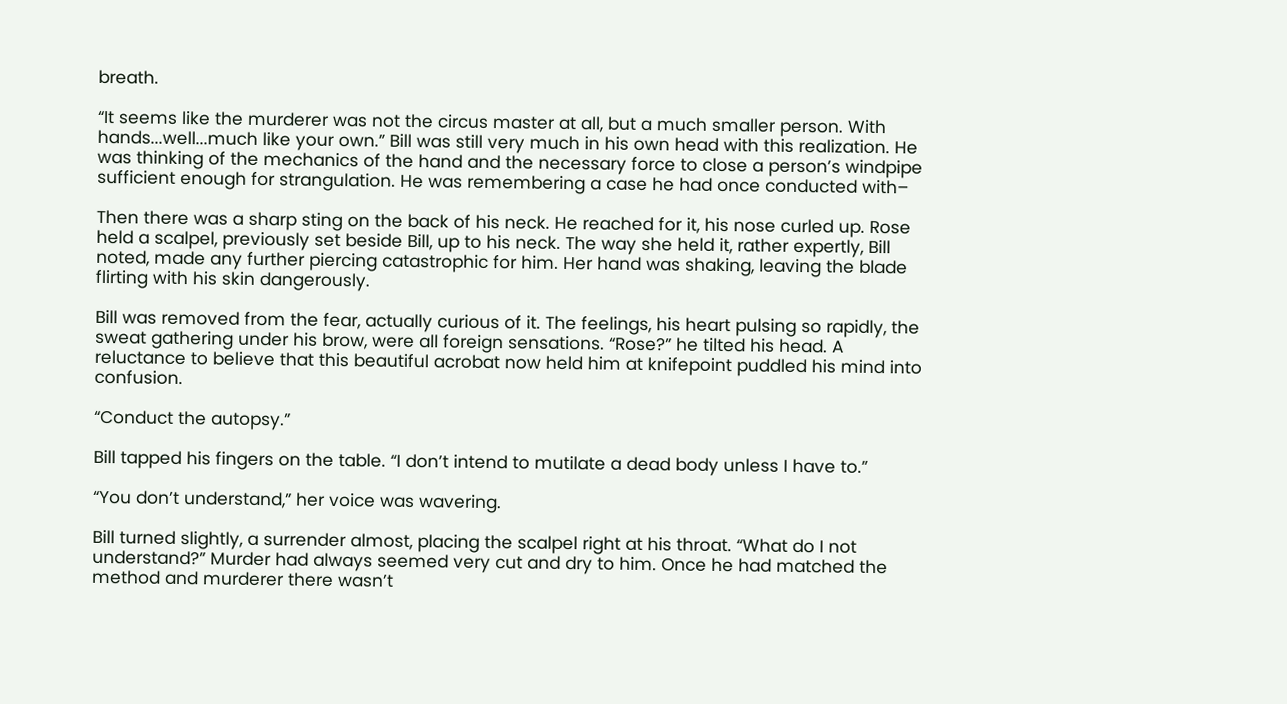breath.

“It seems like the murderer was not the circus master at all, but a much smaller person. With hands...well...much like your own.” Bill was still very much in his own head with this realization. He was thinking of the mechanics of the hand and the necessary force to close a person’s windpipe sufficient enough for strangulation. He was remembering a case he had once conducted with–

Then there was a sharp sting on the back of his neck. He reached for it, his nose curled up. Rose held a scalpel, previously set beside Bill, up to his neck. The way she held it, rather expertly, Bill noted, made any further piercing catastrophic for him. Her hand was shaking, leaving the blade flirting with his skin dangerously.

Bill was removed from the fear, actually curious of it. The feelings, his heart pulsing so rapidly, the sweat gathering under his brow, were all foreign sensations. “Rose?” he tilted his head. A reluctance to believe that this beautiful acrobat now held him at knifepoint puddled his mind into confusion.

“Conduct the autopsy.”

Bill tapped his fingers on the table. “I don’t intend to mutilate a dead body unless I have to.”

“You don’t understand,” her voice was wavering.

Bill turned slightly, a surrender almost, placing the scalpel right at his throat. “What do I not understand?” Murder had always seemed very cut and dry to him. Once he had matched the method and murderer there wasn’t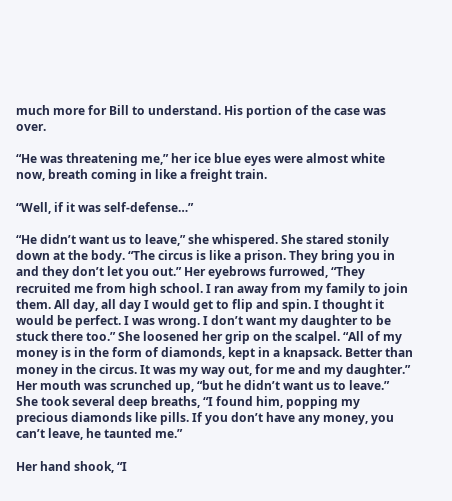much more for Bill to understand. His portion of the case was over.

“He was threatening me,” her ice blue eyes were almost white now, breath coming in like a freight train.

“Well, if it was self-defense…”

“He didn’t want us to leave,” she whispered. She stared stonily down at the body. “The circus is like a prison. They bring you in and they don’t let you out.” Her eyebrows furrowed, “They recruited me from high school. I ran away from my family to join them. All day, all day I would get to flip and spin. I thought it would be perfect. I was wrong. I don’t want my daughter to be stuck there too.” She loosened her grip on the scalpel. “All of my money is in the form of diamonds, kept in a knapsack. Better than money in the circus. It was my way out, for me and my daughter.” Her mouth was scrunched up, “but he didn’t want us to leave.” She took several deep breaths, “I found him, popping my precious diamonds like pills. If you don’t have any money, you can’t leave, he taunted me.”

Her hand shook, “I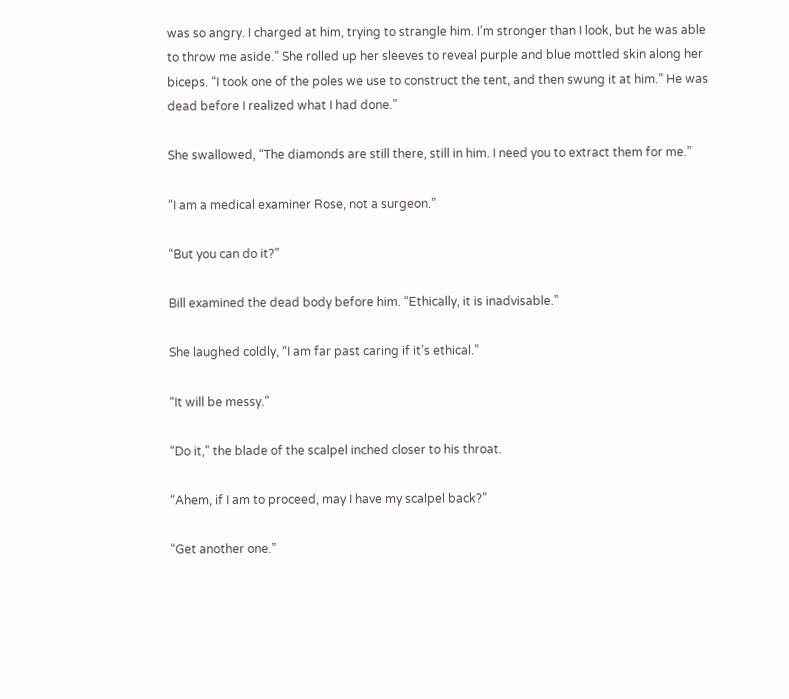was so angry. I charged at him, trying to strangle him. I’m stronger than I look, but he was able to throw me aside.” She rolled up her sleeves to reveal purple and blue mottled skin along her biceps. “I took one of the poles we use to construct the tent, and then swung it at him.” He was dead before I realized what I had done.”

She swallowed, “The diamonds are still there, still in him. I need you to extract them for me.”

“I am a medical examiner Rose, not a surgeon.”

“But you can do it?”

Bill examined the dead body before him. “Ethically, it is inadvisable.”

She laughed coldly, “I am far past caring if it’s ethical.”

“It will be messy.”

“Do it,” the blade of the scalpel inched closer to his throat.

“Ahem, if I am to proceed, may I have my scalpel back?”

“Get another one.”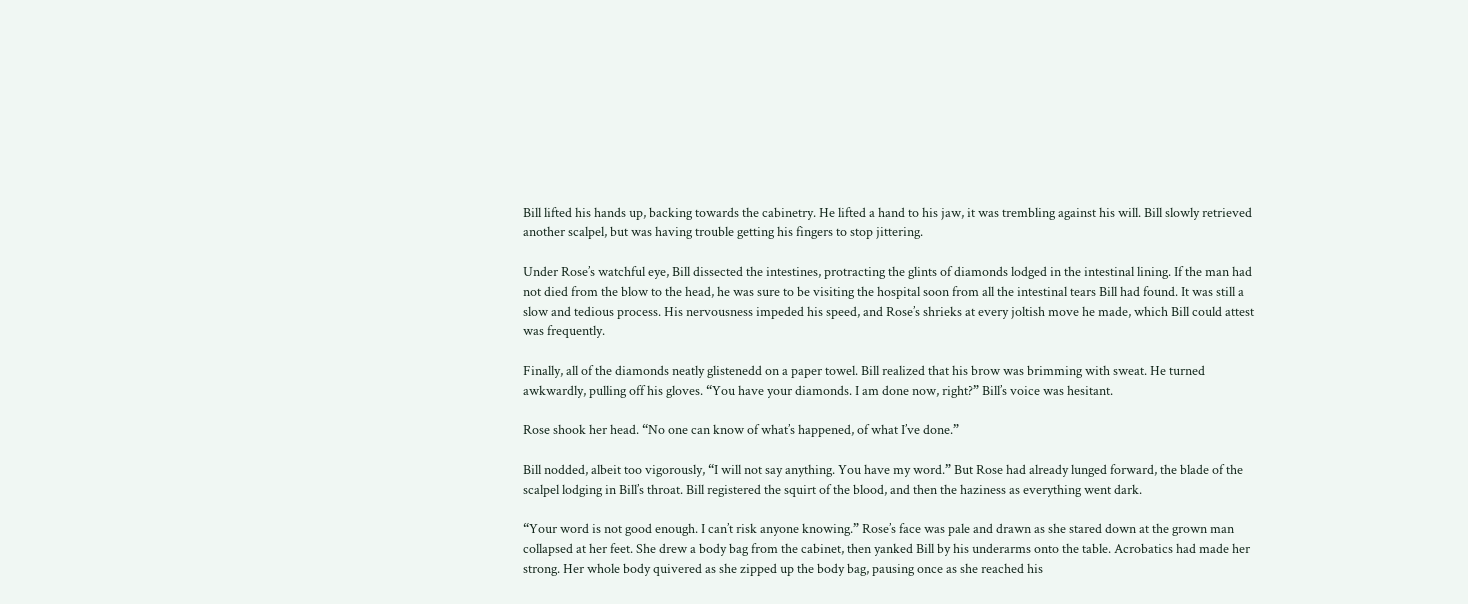Bill lifted his hands up, backing towards the cabinetry. He lifted a hand to his jaw, it was trembling against his will. Bill slowly retrieved another scalpel, but was having trouble getting his fingers to stop jittering.

Under Rose’s watchful eye, Bill dissected the intestines, protracting the glints of diamonds lodged in the intestinal lining. If the man had not died from the blow to the head, he was sure to be visiting the hospital soon from all the intestinal tears Bill had found. It was still a slow and tedious process. His nervousness impeded his speed, and Rose’s shrieks at every joltish move he made, which Bill could attest was frequently.

Finally, all of the diamonds neatly glistenedd on a paper towel. Bill realized that his brow was brimming with sweat. He turned awkwardly, pulling off his gloves. “You have your diamonds. I am done now, right?” Bill’s voice was hesitant.

Rose shook her head. “No one can know of what’s happened, of what I’ve done.”

Bill nodded, albeit too vigorously, “I will not say anything. You have my word.” But Rose had already lunged forward, the blade of the scalpel lodging in Bill’s throat. Bill registered the squirt of the blood, and then the haziness as everything went dark.

“Your word is not good enough. I can’t risk anyone knowing.” Rose’s face was pale and drawn as she stared down at the grown man collapsed at her feet. She drew a body bag from the cabinet, then yanked Bill by his underarms onto the table. Acrobatics had made her strong. Her whole body quivered as she zipped up the body bag, pausing once as she reached his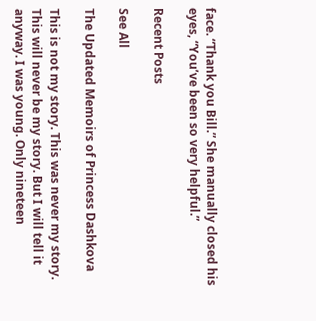face. “Thank you Bill.” She manually closed his eyes, “You’ve been so very helpful.”

Recent Posts

See All

The Updated Memoirs of Princess Dashkova

This is not my story. This was never my story. This will never be my story. But I will tell it anyway. I was young. Only nineteen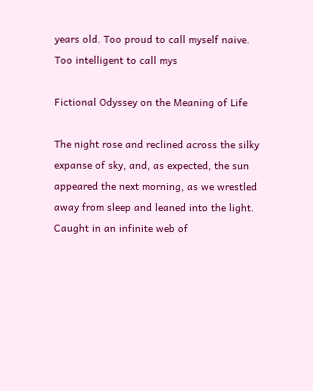years old. Too proud to call myself naive. Too intelligent to call mys

Fictional Odyssey on the Meaning of Life

The night rose and reclined across the silky expanse of sky, and, as expected, the sun appeared the next morning, as we wrestled away from sleep and leaned into the light. Caught in an infinite web of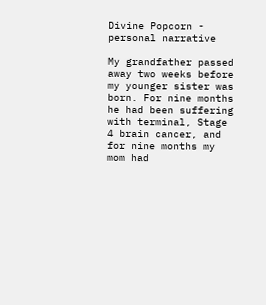Divine Popcorn - personal narrative

My grandfather passed away two weeks before my younger sister was born. For nine months he had been suffering with terminal, Stage 4 brain cancer, and for nine months my mom had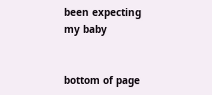been expecting my baby


bottom of page